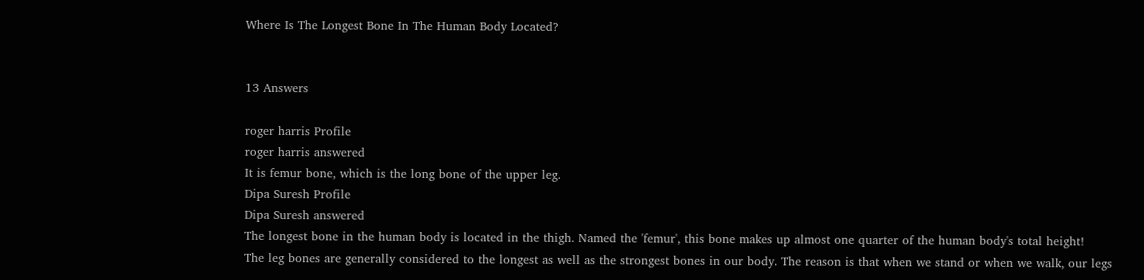Where Is The Longest Bone In The Human Body Located?


13 Answers

roger harris Profile
roger harris answered
It is femur bone, which is the long bone of the upper leg.
Dipa Suresh Profile
Dipa Suresh answered
The longest bone in the human body is located in the thigh. Named the 'femur', this bone makes up almost one quarter of the human body's total height!
The leg bones are generally considered to the longest as well as the strongest bones in our body. The reason is that when we stand or when we walk, our legs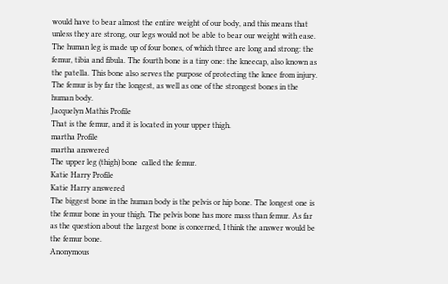would have to bear almost the entire weight of our body, and this means that unless they are strong, our legs would not be able to bear our weight with ease.
The human leg is made up of four bones, of which three are long and strong: the femur, tibia and fibula. The fourth bone is a tiny one: the kneecap, also known as the patella. This bone also serves the purpose of protecting the knee from injury.
The femur is by far the longest, as well as one of the strongest bones in the human body.
Jacquelyn Mathis Profile
That is the femur, and it is located in your upper thigh.
martha Profile
martha answered
The upper leg (thigh) bone  called the femur.
Katie Harry Profile
Katie Harry answered
The biggest bone in the human body is the pelvis or hip bone. The longest one is the femur bone in your thigh. The pelvis bone has more mass than femur. As far as the question about the largest bone is concerned, I think the answer would be the femur bone.
Anonymous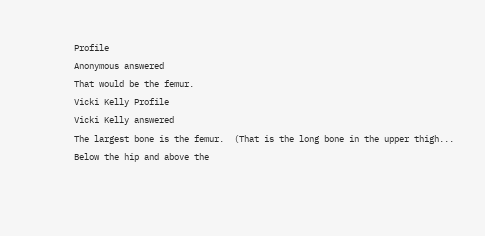Profile
Anonymous answered
That would be the femur.
Vicki Kelly Profile
Vicki Kelly answered
The largest bone is the femur.  (That is the long bone in the upper thigh... Below the hip and above the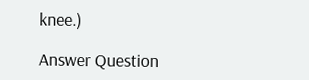knee.)

Answer Question